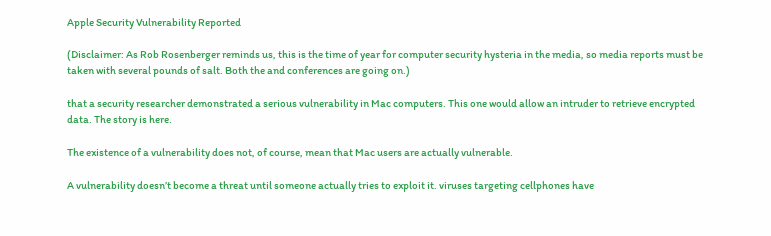Apple Security Vulnerability Reported

(Disclaimer: As Rob Rosenberger reminds us, this is the time of year for computer security hysteria in the media, so media reports must be taken with several pounds of salt. Both the and conferences are going on.)

that a security researcher demonstrated a serious vulnerability in Mac computers. This one would allow an intruder to retrieve encrypted data. The story is here.

The existence of a vulnerability does not, of course, mean that Mac users are actually vulnerable.

A vulnerability doesn’t become a threat until someone actually tries to exploit it. viruses targeting cellphones have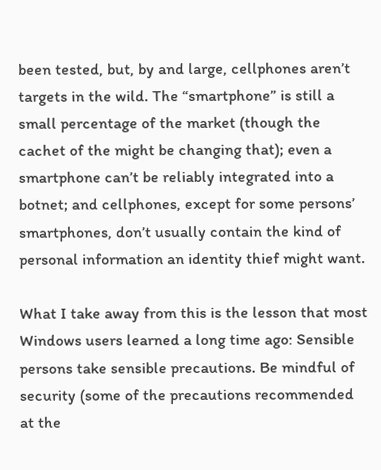been tested, but, by and large, cellphones aren’t targets in the wild. The “smartphone” is still a small percentage of the market (though the cachet of the might be changing that); even a smartphone can’t be reliably integrated into a botnet; and cellphones, except for some persons’ smartphones, don’t usually contain the kind of personal information an identity thief might want.

What I take away from this is the lesson that most Windows users learned a long time ago: Sensible persons take sensible precautions. Be mindful of security (some of the precautions recommended at the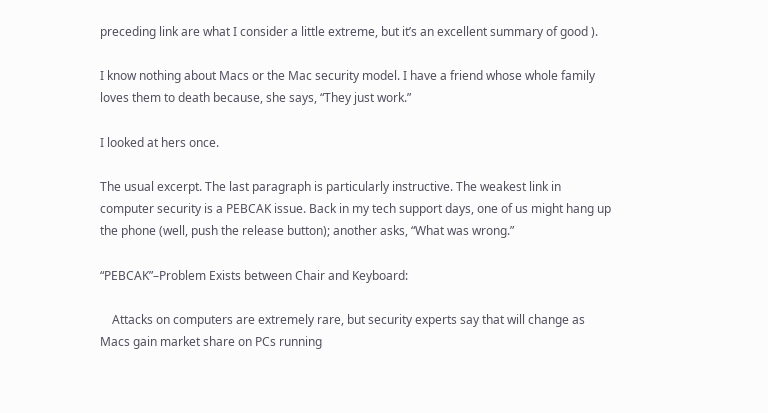preceding link are what I consider a little extreme, but it’s an excellent summary of good ).

I know nothing about Macs or the Mac security model. I have a friend whose whole family loves them to death because, she says, “They just work.”

I looked at hers once.

The usual excerpt. The last paragraph is particularly instructive. The weakest link in computer security is a PEBCAK issue. Back in my tech support days, one of us might hang up the phone (well, push the release button); another asks, “What was wrong.”

“PEBCAK”–Problem Exists between Chair and Keyboard:

    Attacks on computers are extremely rare, but security experts say that will change as Macs gain market share on PCs running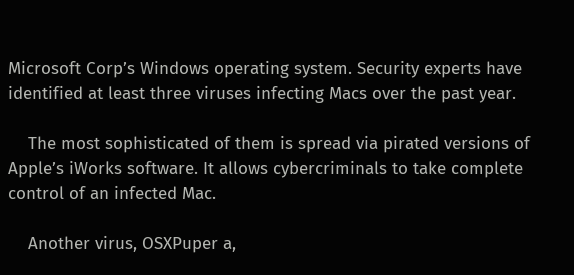Microsoft Corp’s Windows operating system. Security experts have identified at least three viruses infecting Macs over the past year.

    The most sophisticated of them is spread via pirated versions of Apple’s iWorks software. It allows cybercriminals to take complete control of an infected Mac.

    Another virus, OSXPuper a,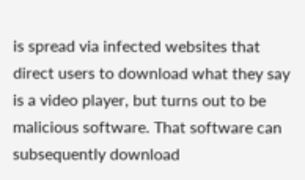is spread via infected websites that direct users to download what they say is a video player, but turns out to be malicious software. That software can subsequently download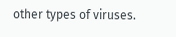other types of viruses.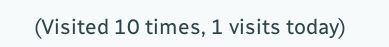(Visited 10 times, 1 visits today)